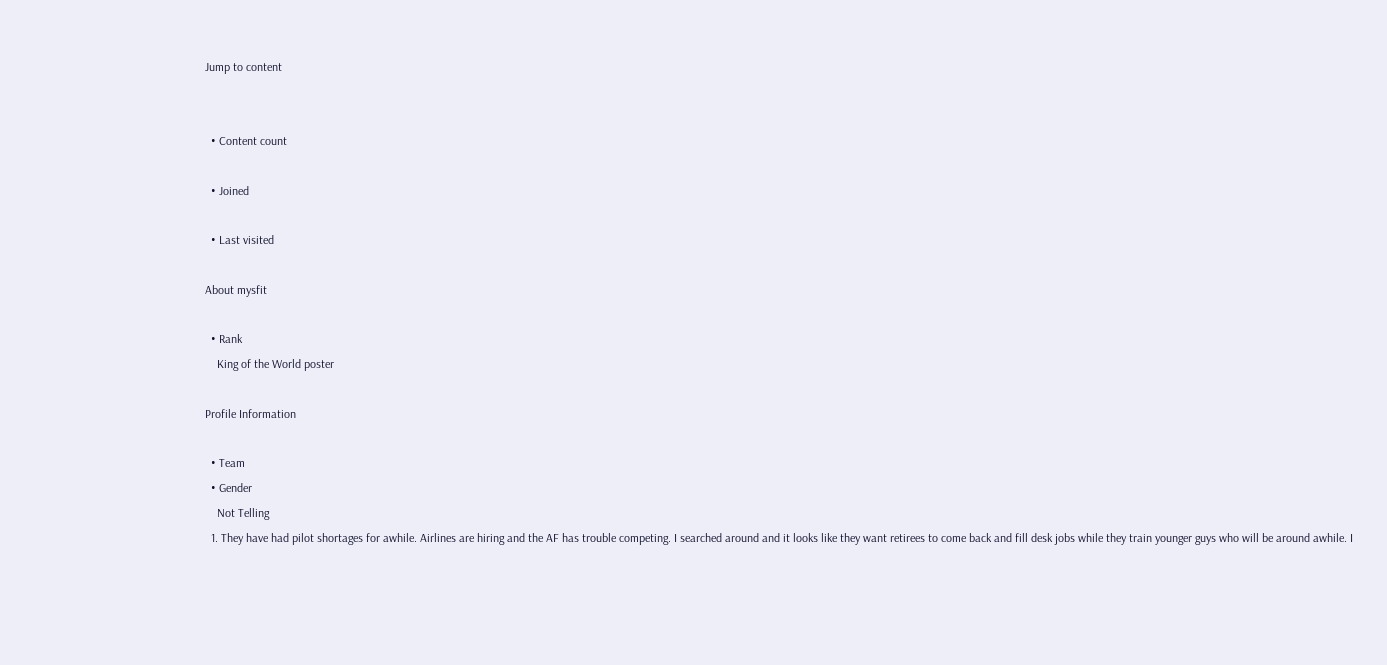Jump to content


  • Content count

  • Joined

  • Last visited

About mysfit

  • Rank
    King of the World poster

Profile Information

  • Team
  • Gender
    Not Telling
  1. They have had pilot shortages for awhile. Airlines are hiring and the AF has trouble competing. I searched around and it looks like they want retirees to come back and fill desk jobs while they train younger guys who will be around awhile. I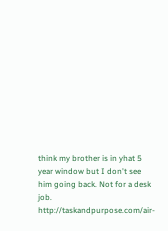think my brother is in yhat 5 year window but I don't see him going back. Not for a desk job. http://taskandpurpose.com/air-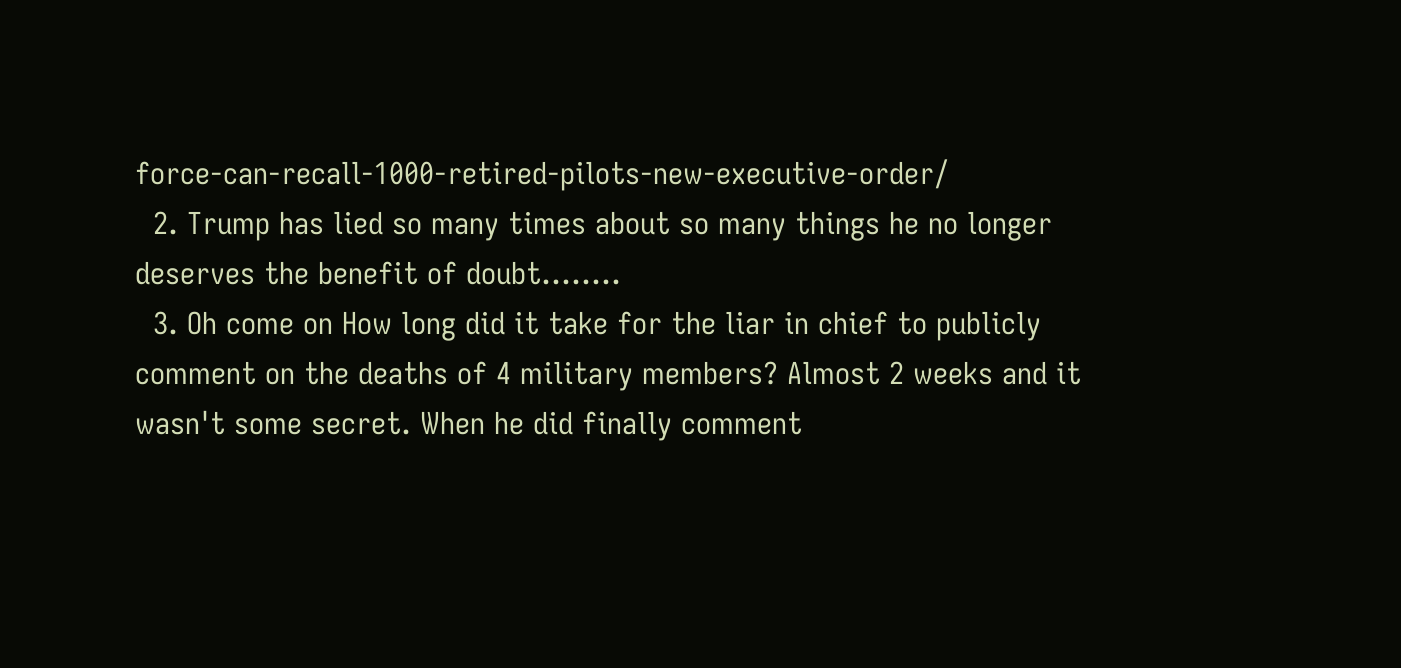force-can-recall-1000-retired-pilots-new-executive-order/
  2. Trump has lied so many times about so many things he no longer deserves the benefit of doubt........
  3. Oh come on How long did it take for the liar in chief to publicly comment on the deaths of 4 military members? Almost 2 weeks and it wasn't some secret. When he did finally comment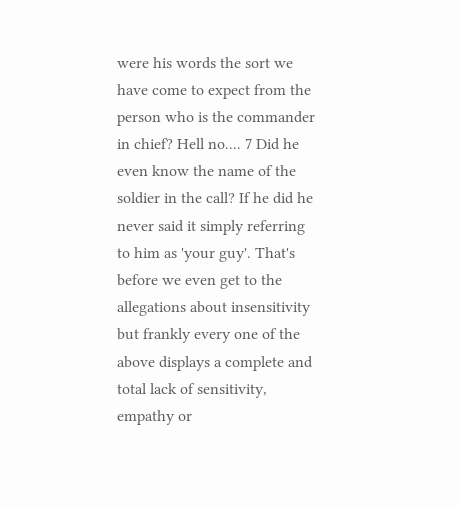were his words the sort we have come to expect from the person who is the commander in chief? Hell no.... 7 Did he even know the name of the soldier in the call? If he did he never said it simply referring to him as 'your guy'. That's before we even get to the allegations about insensitivity but frankly every one of the above displays a complete and total lack of sensitivity, empathy or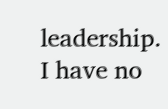leadership. I have no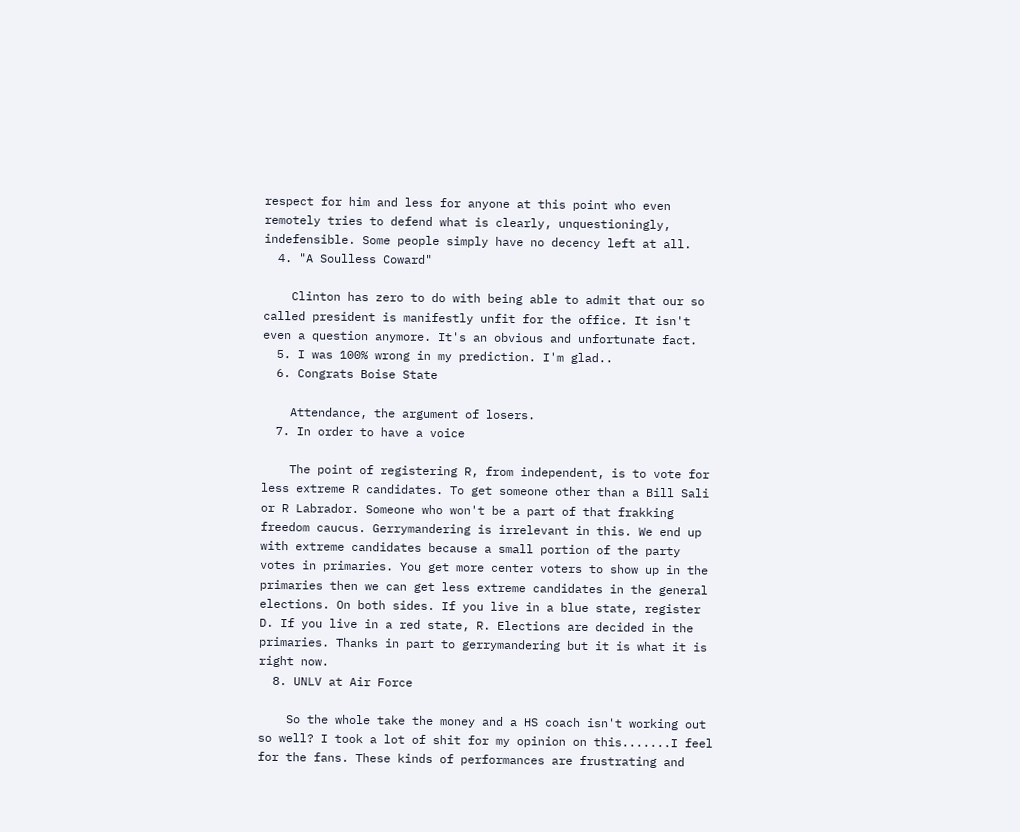respect for him and less for anyone at this point who even remotely tries to defend what is clearly, unquestioningly, indefensible. Some people simply have no decency left at all.
  4. "A Soulless Coward"

    Clinton has zero to do with being able to admit that our so called president is manifestly unfit for the office. It isn't even a question anymore. It's an obvious and unfortunate fact.
  5. I was 100% wrong in my prediction. I'm glad..
  6. Congrats Boise State

    Attendance, the argument of losers.
  7. In order to have a voice

    The point of registering R, from independent, is to vote for less extreme R candidates. To get someone other than a Bill Sali or R Labrador. Someone who won't be a part of that frakking freedom caucus. Gerrymandering is irrelevant in this. We end up with extreme candidates because a small portion of the party votes in primaries. You get more center voters to show up in the primaries then we can get less extreme candidates in the general elections. On both sides. If you live in a blue state, register D. If you live in a red state, R. Elections are decided in the primaries. Thanks in part to gerrymandering but it is what it is right now.
  8. UNLV at Air Force

    So the whole take the money and a HS coach isn't working out so well? I took a lot of shit for my opinion on this.......I feel for the fans. These kinds of performances are frustrating and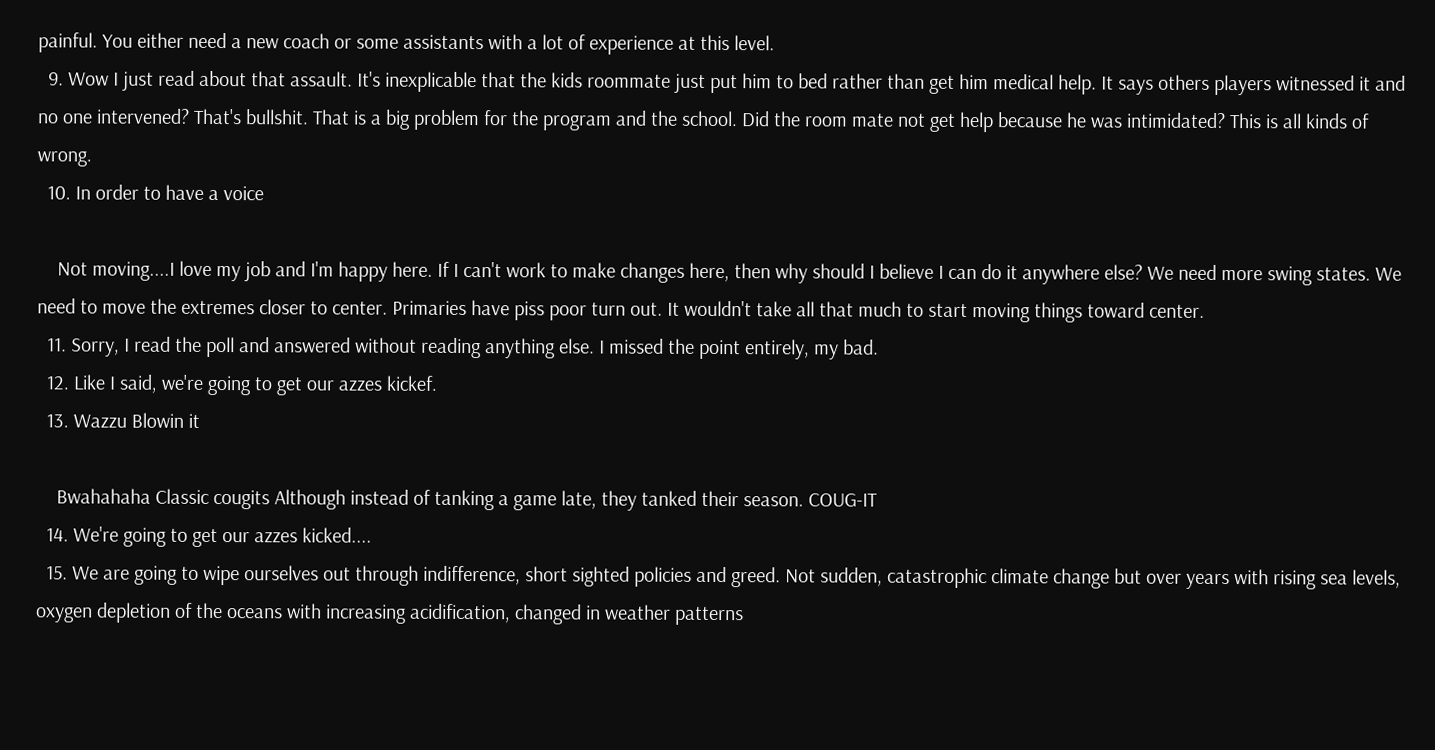painful. You either need a new coach or some assistants with a lot of experience at this level.
  9. Wow I just read about that assault. It's inexplicable that the kids roommate just put him to bed rather than get him medical help. It says others players witnessed it and no one intervened? That's bullshit. That is a big problem for the program and the school. Did the room mate not get help because he was intimidated? This is all kinds of wrong.
  10. In order to have a voice

    Not moving....I love my job and I'm happy here. If I can't work to make changes here, then why should I believe I can do it anywhere else? We need more swing states. We need to move the extremes closer to center. Primaries have piss poor turn out. It wouldn't take all that much to start moving things toward center.
  11. Sorry, I read the poll and answered without reading anything else. I missed the point entirely, my bad.
  12. Like I said, we're going to get our azzes kickef.
  13. Wazzu Blowin it

    Bwahahaha Classic cougits Although instead of tanking a game late, they tanked their season. COUG-IT
  14. We're going to get our azzes kicked....
  15. We are going to wipe ourselves out through indifference, short sighted policies and greed. Not sudden, catastrophic climate change but over years with rising sea levels, oxygen depletion of the oceans with increasing acidification, changed in weather patterns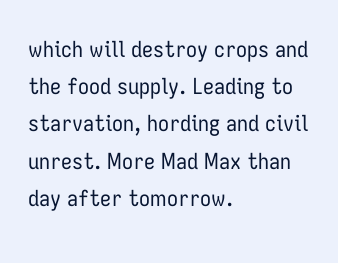which will destroy crops and the food supply. Leading to starvation, hording and civil unrest. More Mad Max than day after tomorrow.